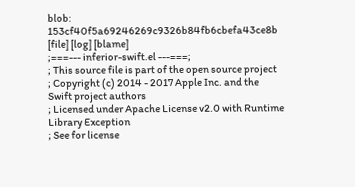blob: 153cf40f5a69246269c9326b84fb6cbefa43ce8b [file] [log] [blame]
;===--- inferior-swift.el ---===;
; This source file is part of the open source project
; Copyright (c) 2014 - 2017 Apple Inc. and the Swift project authors
; Licensed under Apache License v2.0 with Runtime Library Exception
; See for license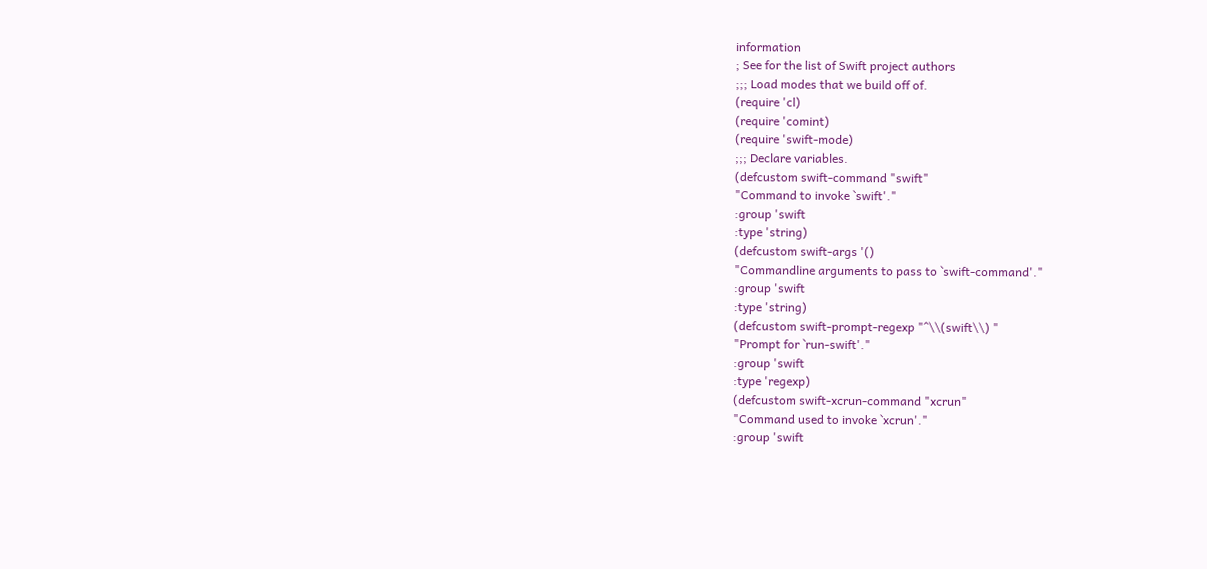information
; See for the list of Swift project authors
;;; Load modes that we build off of.
(require 'cl)
(require 'comint)
(require 'swift-mode)
;;; Declare variables.
(defcustom swift-command "swift"
"Command to invoke `swift'."
:group 'swift
:type 'string)
(defcustom swift-args '()
"Commandline arguments to pass to `swift-command'."
:group 'swift
:type 'string)
(defcustom swift-prompt-regexp "^\\(swift\\) "
"Prompt for `run-swift'."
:group 'swift
:type 'regexp)
(defcustom swift-xcrun-command "xcrun"
"Command used to invoke `xcrun'."
:group 'swift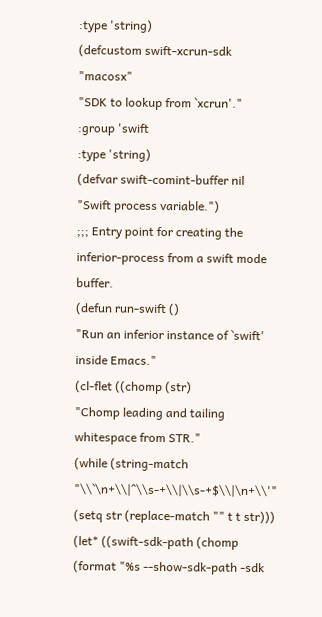:type 'string)
(defcustom swift-xcrun-sdk "macosx"
"SDK to lookup from `xcrun'."
:group 'swift
:type 'string)
(defvar swift-comint-buffer nil
"Swift process variable.")
;;; Entry point for creating the inferior-process from a swift mode buffer.
(defun run-swift ()
"Run an inferior instance of `swift' inside Emacs."
(cl-flet ((chomp (str)
"Chomp leading and tailing whitespace from STR."
(while (string-match "\\`\n+\\|^\\s-+\\|\\s-+$\\|\n+\\'"
(setq str (replace-match "" t t str)))
(let* ((swift-sdk-path (chomp
(format "%s --show-sdk-path -sdk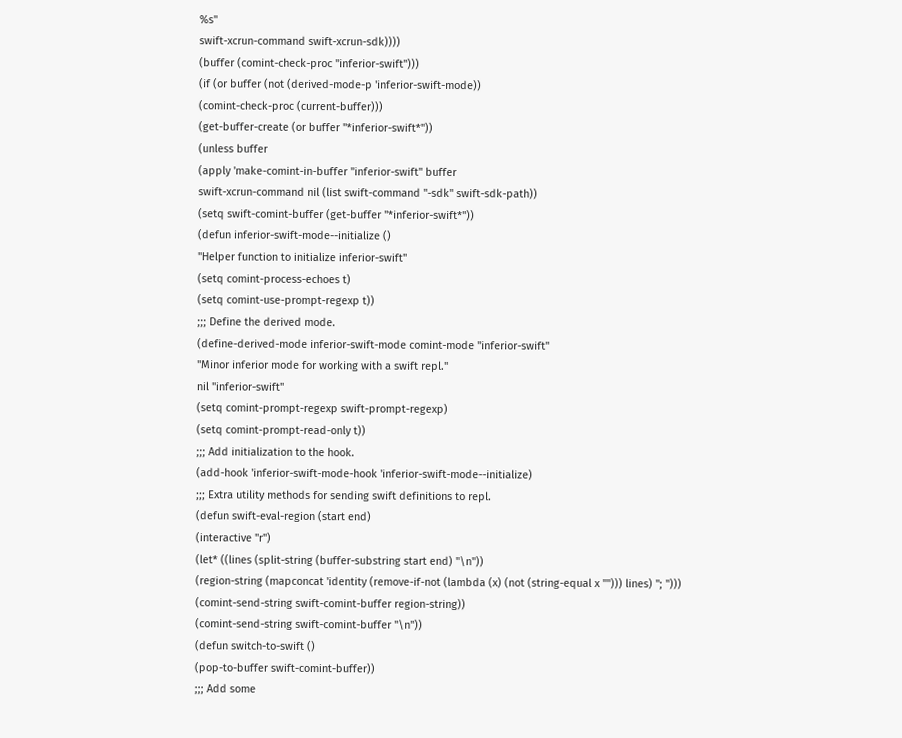%s"
swift-xcrun-command swift-xcrun-sdk))))
(buffer (comint-check-proc "inferior-swift")))
(if (or buffer (not (derived-mode-p 'inferior-swift-mode))
(comint-check-proc (current-buffer)))
(get-buffer-create (or buffer "*inferior-swift*"))
(unless buffer
(apply 'make-comint-in-buffer "inferior-swift" buffer
swift-xcrun-command nil (list swift-command "-sdk" swift-sdk-path))
(setq swift-comint-buffer (get-buffer "*inferior-swift*"))
(defun inferior-swift-mode--initialize ()
"Helper function to initialize inferior-swift"
(setq comint-process-echoes t)
(setq comint-use-prompt-regexp t))
;;; Define the derived mode.
(define-derived-mode inferior-swift-mode comint-mode "inferior-swift"
"Minor inferior mode for working with a swift repl."
nil "inferior-swift"
(setq comint-prompt-regexp swift-prompt-regexp)
(setq comint-prompt-read-only t))
;;; Add initialization to the hook.
(add-hook 'inferior-swift-mode-hook 'inferior-swift-mode--initialize)
;;; Extra utility methods for sending swift definitions to repl.
(defun swift-eval-region (start end)
(interactive "r")
(let* ((lines (split-string (buffer-substring start end) "\n"))
(region-string (mapconcat 'identity (remove-if-not (lambda (x) (not (string-equal x ""))) lines) "; ")))
(comint-send-string swift-comint-buffer region-string))
(comint-send-string swift-comint-buffer "\n"))
(defun switch-to-swift ()
(pop-to-buffer swift-comint-buffer))
;;; Add some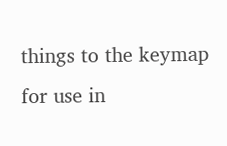things to the keymap for use in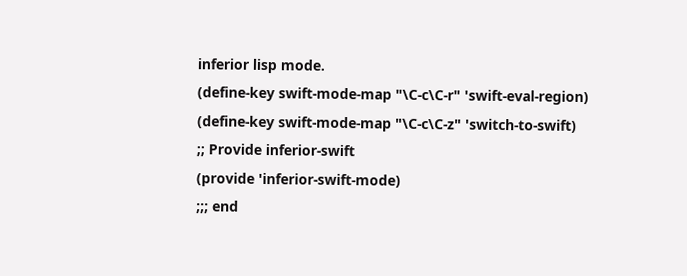inferior lisp mode.
(define-key swift-mode-map "\C-c\C-r" 'swift-eval-region)
(define-key swift-mode-map "\C-c\C-z" 'switch-to-swift)
;; Provide inferior-swift
(provide 'inferior-swift-mode)
;;; end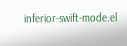inferior-swift-mode.el